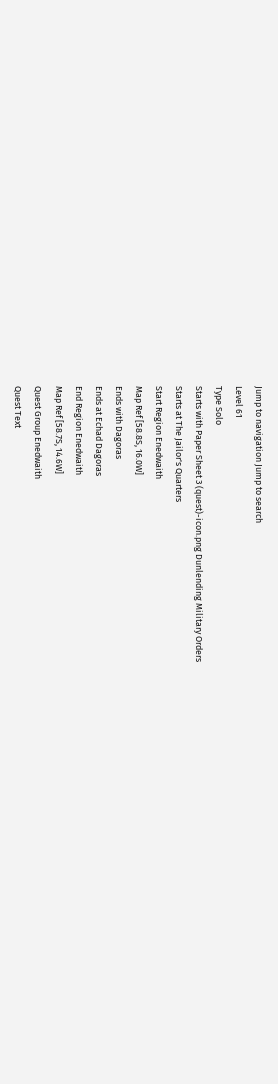Jump to navigation Jump to search
Level 61
Type Solo
Starts with Paper Sheet 3 (quest)-icon.png Dunlending Military Orders
Starts at The Jailor's Quarters
Start Region Enedwaith
Map Ref [58.8S, 16.0W]
Ends with Dagoras
Ends at Echad Dagoras
End Region Enedwaith
Map Ref [58.7S, 14.6W]
Quest Group Enedwaith
Quest Text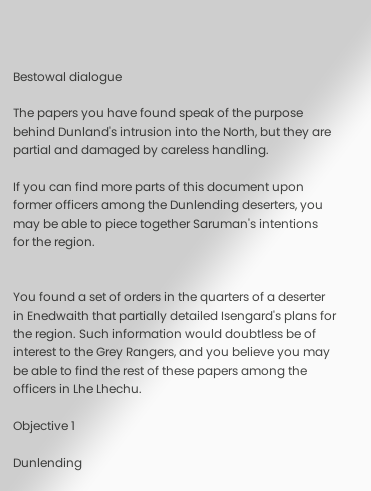Bestowal dialogue

The papers you have found speak of the purpose behind Dunland's intrusion into the North, but they are partial and damaged by careless handling.

If you can find more parts of this document upon former officers among the Dunlending deserters, you may be able to piece together Saruman's intentions for the region.


You found a set of orders in the quarters of a deserter in Enedwaith that partially detailed Isengard's plans for the region. Such information would doubtless be of interest to the Grey Rangers, and you believe you may be able to find the rest of these papers among the officers in Lhe Lhechu.

Objective 1

Dunlending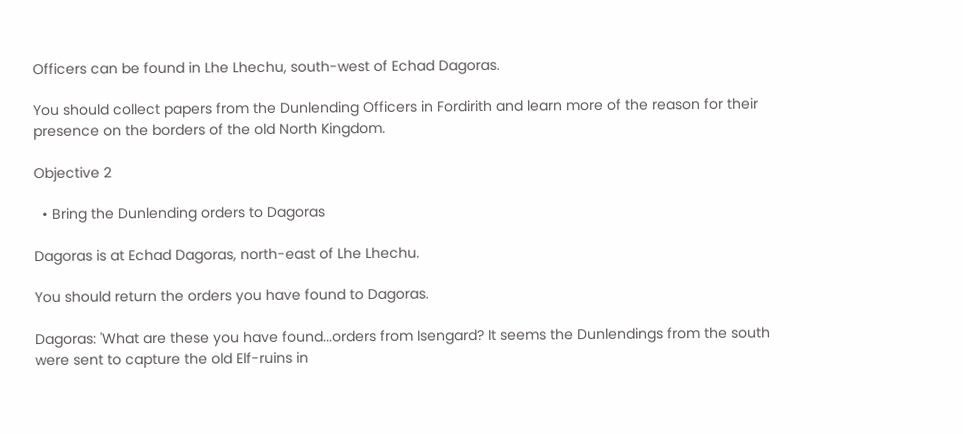Officers can be found in Lhe Lhechu, south-west of Echad Dagoras.

You should collect papers from the Dunlending Officers in Fordirith and learn more of the reason for their presence on the borders of the old North Kingdom.

Objective 2

  • Bring the Dunlending orders to Dagoras

Dagoras is at Echad Dagoras, north-east of Lhe Lhechu.

You should return the orders you have found to Dagoras.

Dagoras: 'What are these you have found...orders from Isengard? It seems the Dunlendings from the south were sent to capture the old Elf-ruins in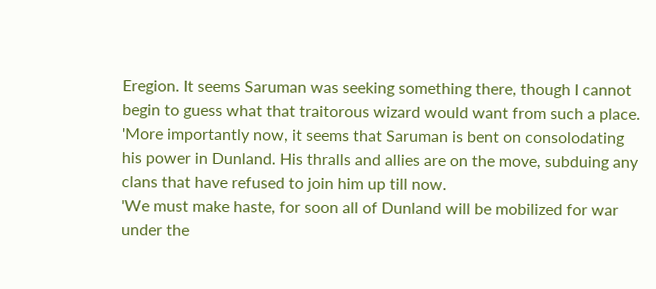Eregion. It seems Saruman was seeking something there, though I cannot begin to guess what that traitorous wizard would want from such a place.
'More importantly now, it seems that Saruman is bent on consolodating his power in Dunland. His thralls and allies are on the move, subduing any clans that have refused to join him up till now.
'We must make haste, for soon all of Dunland will be mobilized for war under the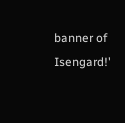banner of Isengard!'